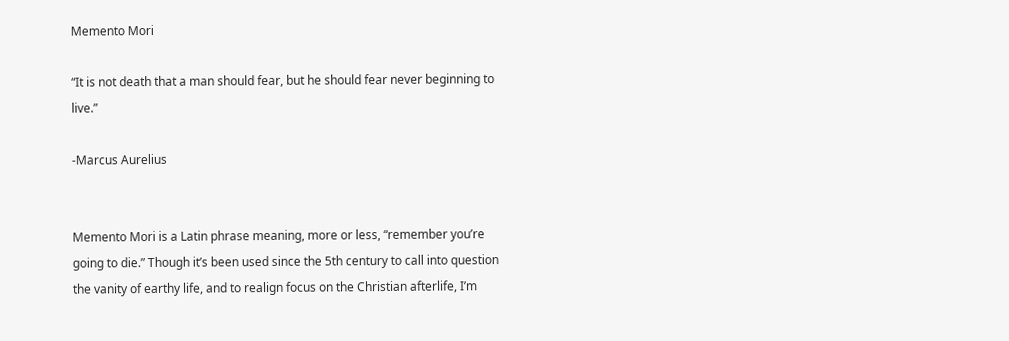Memento Mori

“It is not death that a man should fear, but he should fear never beginning to live.”

-Marcus Aurelius


Memento Mori is a Latin phrase meaning, more or less, “remember you’re going to die.” Though it’s been used since the 5th century to call into question the vanity of earthy life, and to realign focus on the Christian afterlife, I’m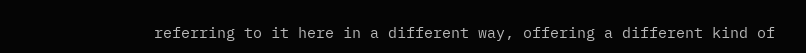referring to it here in a different way, offering a different kind of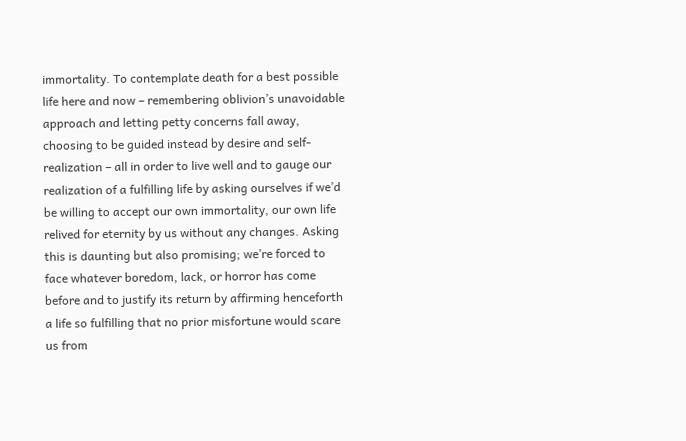immortality. To contemplate death for a best possible life here and now – remembering oblivion’s unavoidable approach and letting petty concerns fall away, choosing to be guided instead by desire and self-realization – all in order to live well and to gauge our realization of a fulfilling life by asking ourselves if we’d be willing to accept our own immortality, our own life relived for eternity by us without any changes. Asking this is daunting but also promising; we’re forced to face whatever boredom, lack, or horror has come before and to justify its return by affirming henceforth a life so fulfilling that no prior misfortune would scare us from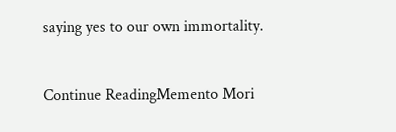saying yes to our own immortality.


Continue ReadingMemento Mori